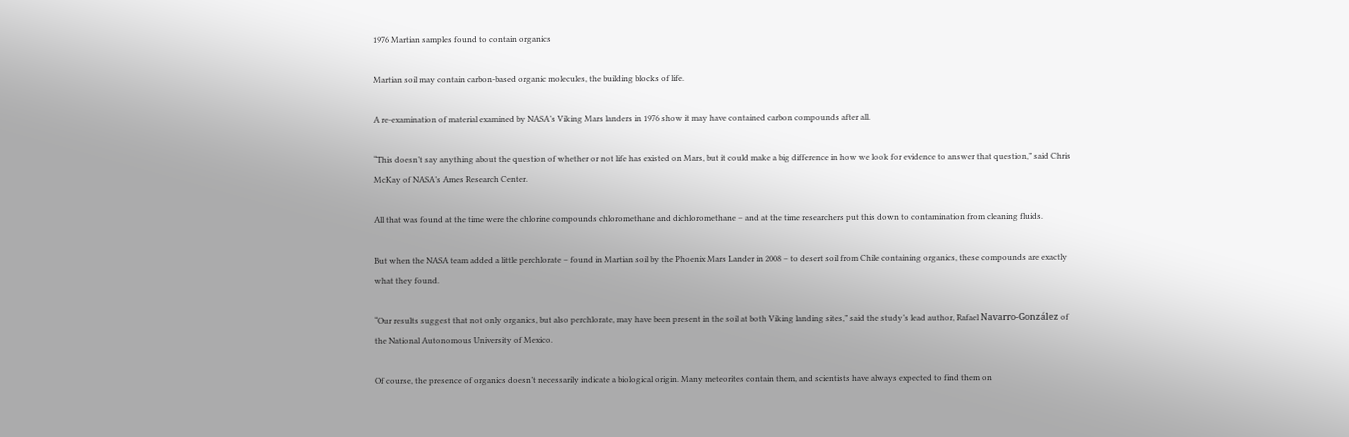1976 Martian samples found to contain organics

Martian soil may contain carbon-based organic molecules, the building blocks of life.

A re-examination of material examined by NASA’s Viking Mars landers in 1976 show it may have contained carbon compounds after all.

“This doesn’t say anything about the question of whether or not life has existed on Mars, but it could make a big difference in how we look for evidence to answer that question,” said Chris McKay of NASA’s Ames Research Center.

All that was found at the time were the chlorine compounds chloromethane and dichloromethane – and at the time researchers put this down to contamination from cleaning fluids.

But when the NASA team added a little perchlorate – found in Martian soil by the Phoenix Mars Lander in 2008 – to desert soil from Chile containing organics, these compounds are exactly what they found.

“Our results suggest that not only organics, but also perchlorate, may have been present in the soil at both Viking landing sites,” said the study’s lead author, Rafael Navarro-González of the National Autonomous University of Mexico.

Of course, the presence of organics doesn’t necessarily indicate a biological origin. Many meteorites contain them, and scientists have always expected to find them on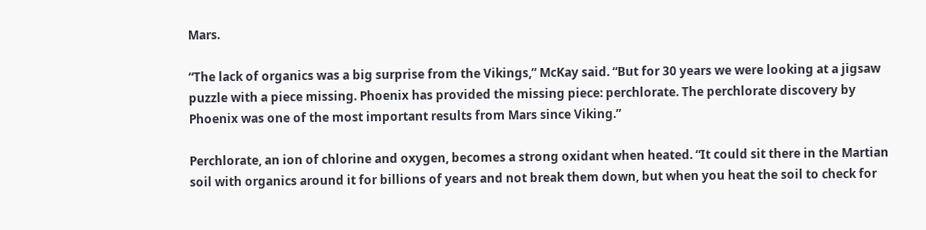Mars.

“The lack of organics was a big surprise from the Vikings,” McKay said. “But for 30 years we were looking at a jigsaw puzzle with a piece missing. Phoenix has provided the missing piece: perchlorate. The perchlorate discovery by Phoenix was one of the most important results from Mars since Viking.”

Perchlorate, an ion of chlorine and oxygen, becomes a strong oxidant when heated. “It could sit there in the Martian soil with organics around it for billions of years and not break them down, but when you heat the soil to check for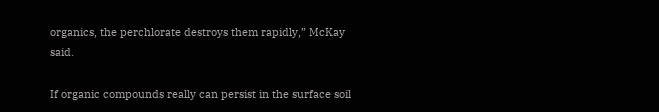organics, the perchlorate destroys them rapidly,” McKay said.

If organic compounds really can persist in the surface soil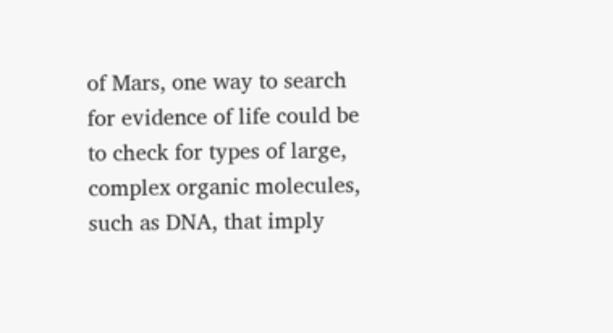of Mars, one way to search for evidence of life could be to check for types of large, complex organic molecules, such as DNA, that imply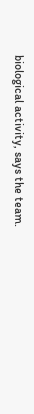biological activity, says the team.